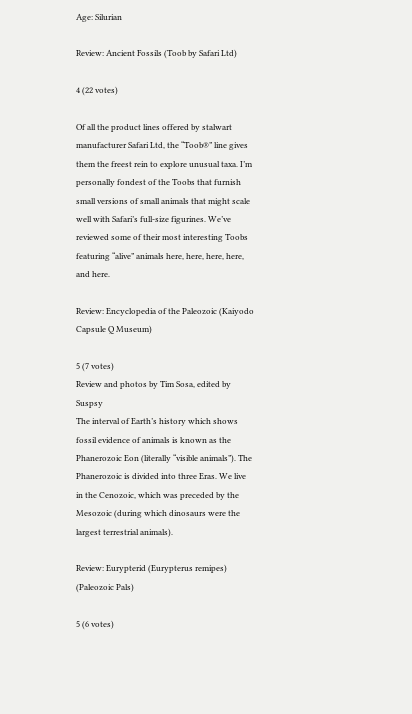Age: Silurian

Review: Ancient Fossils (Toob by Safari Ltd)

4 (22 votes)

Of all the product lines offered by stalwart manufacturer Safari Ltd, the “Toob®” line gives them the freest rein to explore unusual taxa. I’m personally fondest of the Toobs that furnish small versions of small animals that might scale well with Safari’s full-size figurines. We’ve reviewed some of their most interesting Toobs featuring “alive” animals here, here, here, here, and here.

Review: Encyclopedia of the Paleozoic (Kaiyodo Capsule Q Museum)

5 (7 votes)
Review and photos by Tim Sosa, edited by Suspsy
The interval of Earth’s history which shows fossil evidence of animals is known as the Phanerozoic Eon (literally “visible animals”). The Phanerozoic is divided into three Eras. We live in the Cenozoic, which was preceded by the Mesozoic (during which dinosaurs were the largest terrestrial animals).

Review: Eurypterid (Eurypterus remipes) (Paleozoic Pals)

5 (6 votes)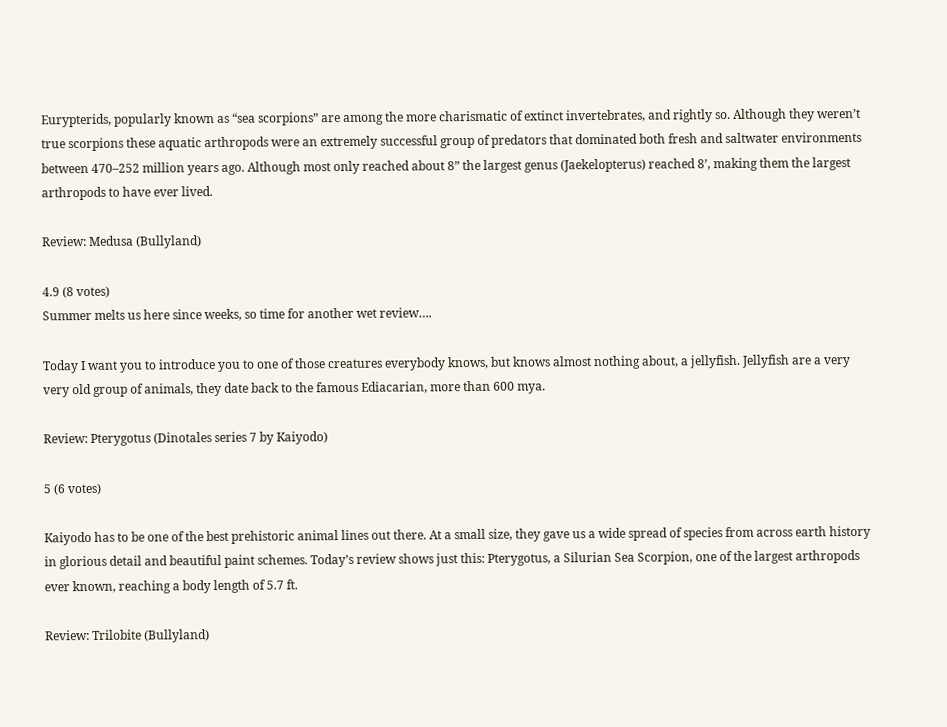Eurypterids, popularly known as “sea scorpions” are among the more charismatic of extinct invertebrates, and rightly so. Although they weren’t true scorpions these aquatic arthropods were an extremely successful group of predators that dominated both fresh and saltwater environments between 470–252 million years ago. Although most only reached about 8” the largest genus (Jaekelopterus) reached 8’, making them the largest arthropods to have ever lived.

Review: Medusa (Bullyland)

4.9 (8 votes)
Summer melts us here since weeks, so time for another wet review….

Today I want you to introduce you to one of those creatures everybody knows, but knows almost nothing about, a jellyfish. Jellyfish are a very very old group of animals, they date back to the famous Ediacarian, more than 600 mya.

Review: Pterygotus (Dinotales series 7 by Kaiyodo)

5 (6 votes)

Kaiyodo has to be one of the best prehistoric animal lines out there. At a small size, they gave us a wide spread of species from across earth history in glorious detail and beautiful paint schemes. Today’s review shows just this: Pterygotus, a Silurian Sea Scorpion, one of the largest arthropods ever known, reaching a body length of 5.7 ft.

Review: Trilobite (Bullyland)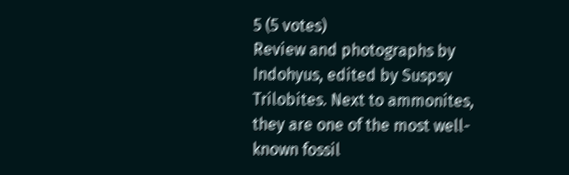5 (5 votes)
Review and photographs by Indohyus, edited by Suspsy
Trilobites. Next to ammonites, they are one of the most well-known fossil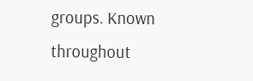groups. Known throughout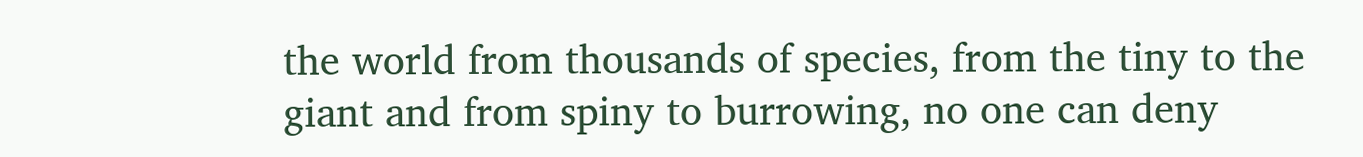the world from thousands of species, from the tiny to the giant and from spiny to burrowing, no one can deny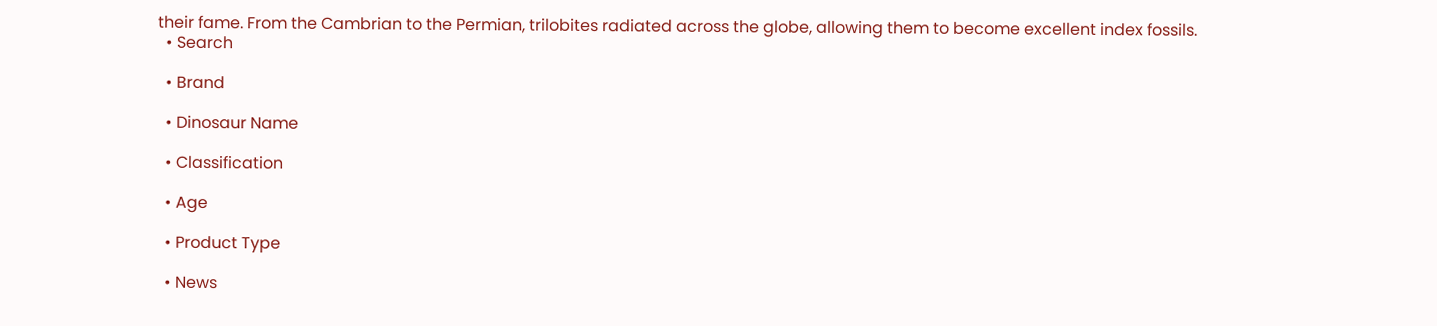their fame. From the Cambrian to the Permian, trilobites radiated across the globe, allowing them to become excellent index fossils.
  • Search

  • Brand

  • Dinosaur Name

  • Classification

  • Age

  • Product Type

  • News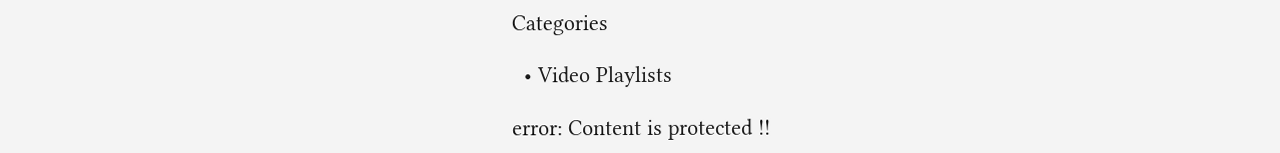Categories

  • Video Playlists

error: Content is protected !!